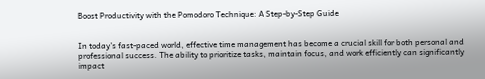Boost Productivity with the Pomodoro Technique: A Step-by-Step Guide


In today’s fast-paced world, effective time management has become a crucial skill for both personal and professional success. The ability to prioritize tasks, maintain focus, and work efficiently can significantly impact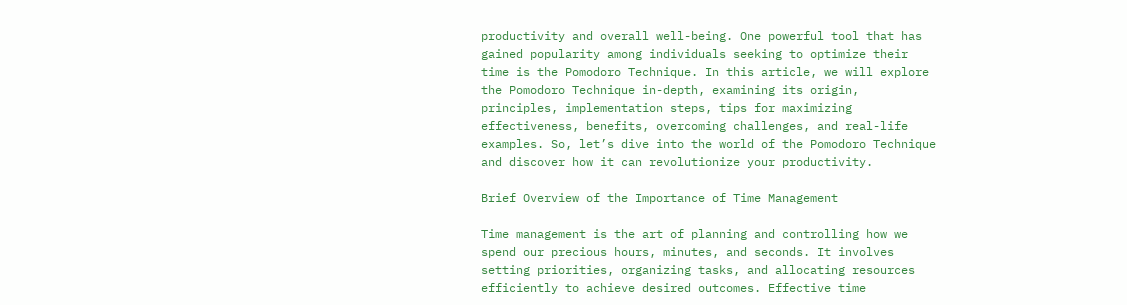productivity and overall well-being. One powerful tool that has gained popularity among individuals seeking to optimize their time is the Pomodoro Technique. In this article, we will explore the Pomodoro Technique in-depth, examining its origin, principles, implementation steps, tips for maximizing effectiveness, benefits, overcoming challenges, and real-life examples. So, let’s dive into the world of the Pomodoro Technique and discover how it can revolutionize your productivity.

Brief Overview of the Importance of Time Management

Time management is the art of planning and controlling how we spend our precious hours, minutes, and seconds. It involves setting priorities, organizing tasks, and allocating resources efficiently to achieve desired outcomes. Effective time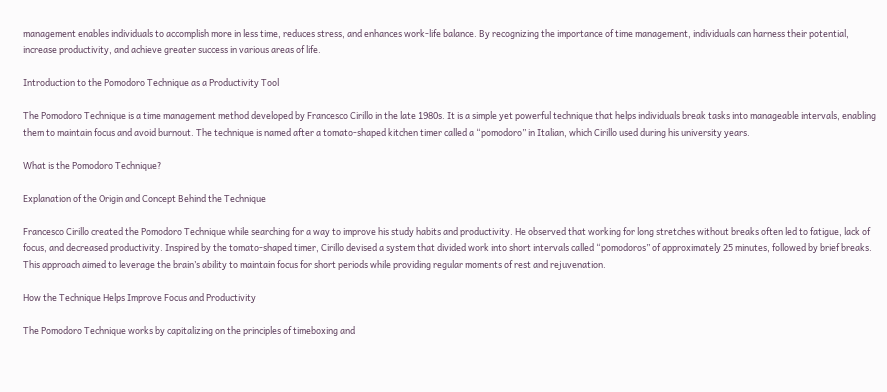management enables individuals to accomplish more in less time, reduces stress, and enhances work-life balance. By recognizing the importance of time management, individuals can harness their potential, increase productivity, and achieve greater success in various areas of life.

Introduction to the Pomodoro Technique as a Productivity Tool

The Pomodoro Technique is a time management method developed by Francesco Cirillo in the late 1980s. It is a simple yet powerful technique that helps individuals break tasks into manageable intervals, enabling them to maintain focus and avoid burnout. The technique is named after a tomato-shaped kitchen timer called a “pomodoro” in Italian, which Cirillo used during his university years.

What is the Pomodoro Technique?

Explanation of the Origin and Concept Behind the Technique

Francesco Cirillo created the Pomodoro Technique while searching for a way to improve his study habits and productivity. He observed that working for long stretches without breaks often led to fatigue, lack of focus, and decreased productivity. Inspired by the tomato-shaped timer, Cirillo devised a system that divided work into short intervals called “pomodoros” of approximately 25 minutes, followed by brief breaks. This approach aimed to leverage the brain’s ability to maintain focus for short periods while providing regular moments of rest and rejuvenation.

How the Technique Helps Improve Focus and Productivity

The Pomodoro Technique works by capitalizing on the principles of timeboxing and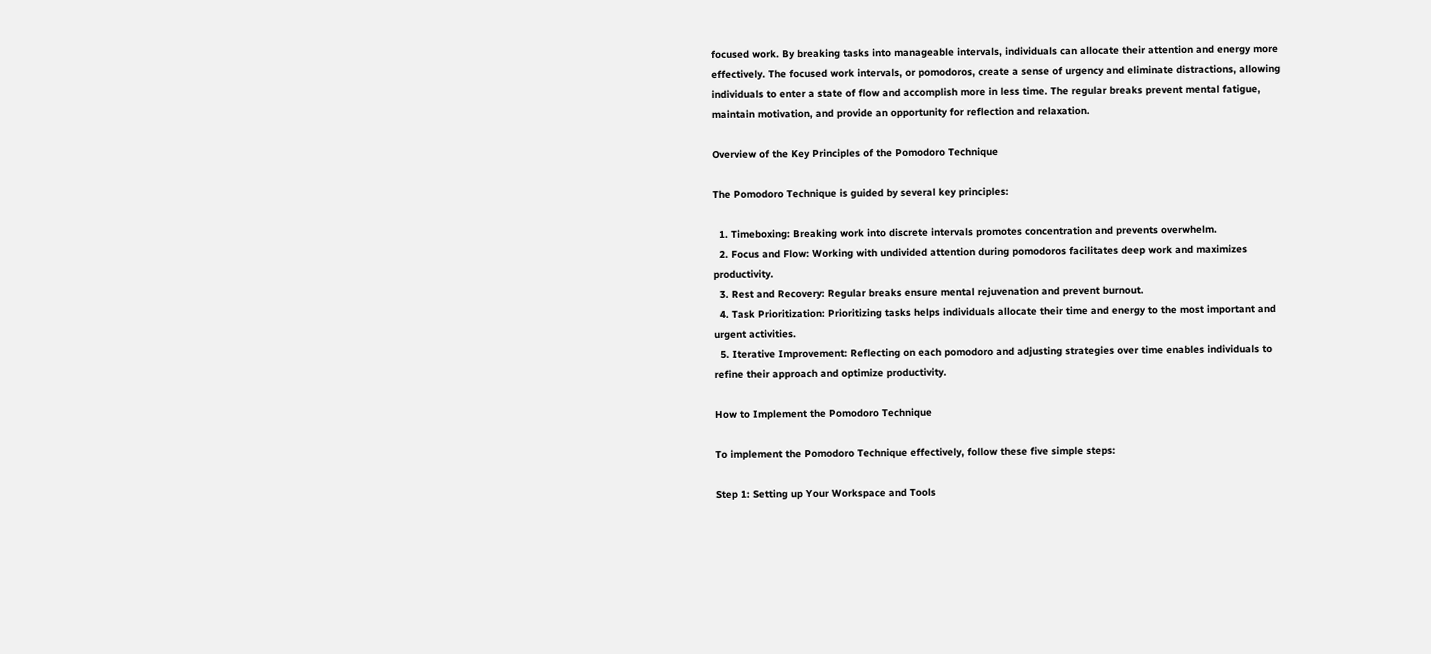focused work. By breaking tasks into manageable intervals, individuals can allocate their attention and energy more effectively. The focused work intervals, or pomodoros, create a sense of urgency and eliminate distractions, allowing individuals to enter a state of flow and accomplish more in less time. The regular breaks prevent mental fatigue, maintain motivation, and provide an opportunity for reflection and relaxation.

Overview of the Key Principles of the Pomodoro Technique

The Pomodoro Technique is guided by several key principles:

  1. Timeboxing: Breaking work into discrete intervals promotes concentration and prevents overwhelm.
  2. Focus and Flow: Working with undivided attention during pomodoros facilitates deep work and maximizes productivity.
  3. Rest and Recovery: Regular breaks ensure mental rejuvenation and prevent burnout.
  4. Task Prioritization: Prioritizing tasks helps individuals allocate their time and energy to the most important and urgent activities.
  5. Iterative Improvement: Reflecting on each pomodoro and adjusting strategies over time enables individuals to refine their approach and optimize productivity.

How to Implement the Pomodoro Technique

To implement the Pomodoro Technique effectively, follow these five simple steps:

Step 1: Setting up Your Workspace and Tools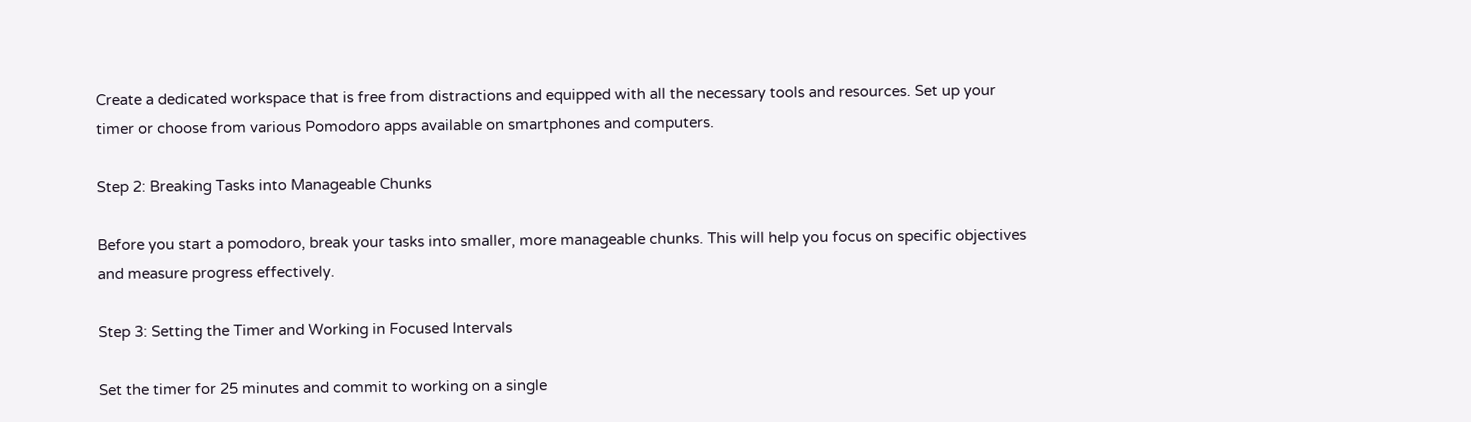Create a dedicated workspace that is free from distractions and equipped with all the necessary tools and resources. Set up your timer or choose from various Pomodoro apps available on smartphones and computers.

Step 2: Breaking Tasks into Manageable Chunks

Before you start a pomodoro, break your tasks into smaller, more manageable chunks. This will help you focus on specific objectives and measure progress effectively.

Step 3: Setting the Timer and Working in Focused Intervals

Set the timer for 25 minutes and commit to working on a single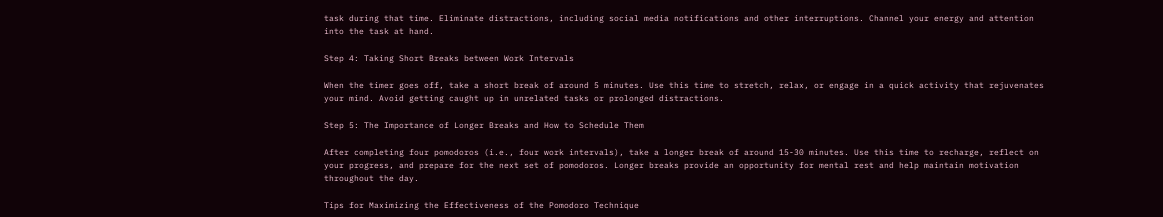task during that time. Eliminate distractions, including social media notifications and other interruptions. Channel your energy and attention into the task at hand.

Step 4: Taking Short Breaks between Work Intervals

When the timer goes off, take a short break of around 5 minutes. Use this time to stretch, relax, or engage in a quick activity that rejuvenates your mind. Avoid getting caught up in unrelated tasks or prolonged distractions.

Step 5: The Importance of Longer Breaks and How to Schedule Them

After completing four pomodoros (i.e., four work intervals), take a longer break of around 15-30 minutes. Use this time to recharge, reflect on your progress, and prepare for the next set of pomodoros. Longer breaks provide an opportunity for mental rest and help maintain motivation throughout the day.

Tips for Maximizing the Effectiveness of the Pomodoro Technique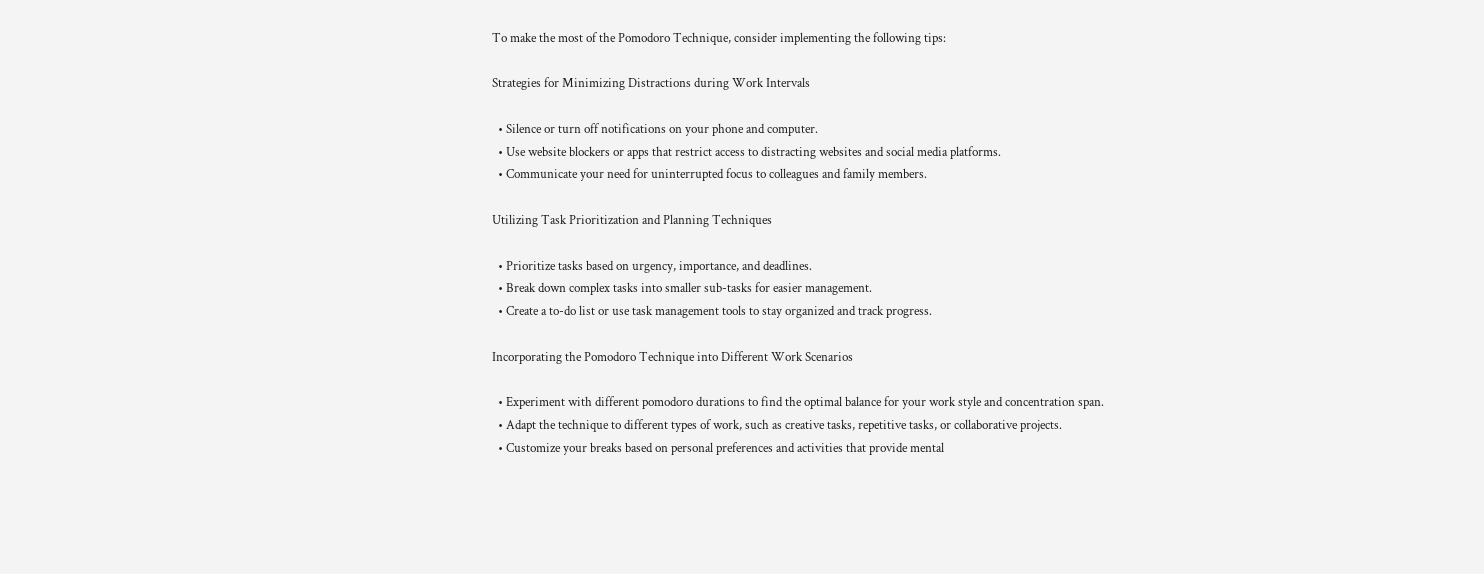To make the most of the Pomodoro Technique, consider implementing the following tips:

Strategies for Minimizing Distractions during Work Intervals

  • Silence or turn off notifications on your phone and computer.
  • Use website blockers or apps that restrict access to distracting websites and social media platforms.
  • Communicate your need for uninterrupted focus to colleagues and family members.

Utilizing Task Prioritization and Planning Techniques

  • Prioritize tasks based on urgency, importance, and deadlines.
  • Break down complex tasks into smaller sub-tasks for easier management.
  • Create a to-do list or use task management tools to stay organized and track progress.

Incorporating the Pomodoro Technique into Different Work Scenarios

  • Experiment with different pomodoro durations to find the optimal balance for your work style and concentration span.
  • Adapt the technique to different types of work, such as creative tasks, repetitive tasks, or collaborative projects.
  • Customize your breaks based on personal preferences and activities that provide mental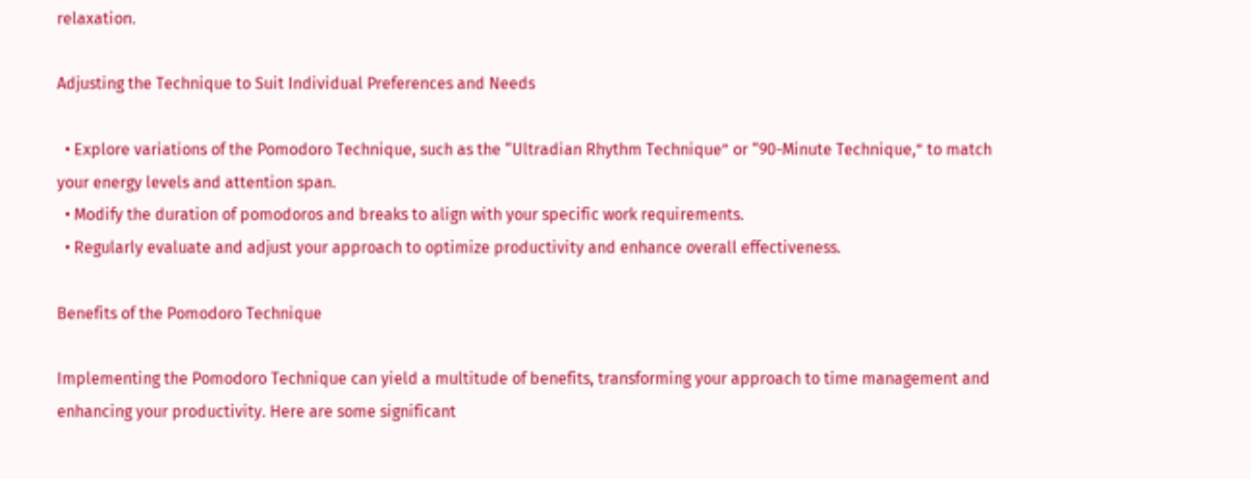relaxation.

Adjusting the Technique to Suit Individual Preferences and Needs

  • Explore variations of the Pomodoro Technique, such as the “Ultradian Rhythm Technique” or “90-Minute Technique,” to match your energy levels and attention span.
  • Modify the duration of pomodoros and breaks to align with your specific work requirements.
  • Regularly evaluate and adjust your approach to optimize productivity and enhance overall effectiveness.

Benefits of the Pomodoro Technique

Implementing the Pomodoro Technique can yield a multitude of benefits, transforming your approach to time management and enhancing your productivity. Here are some significant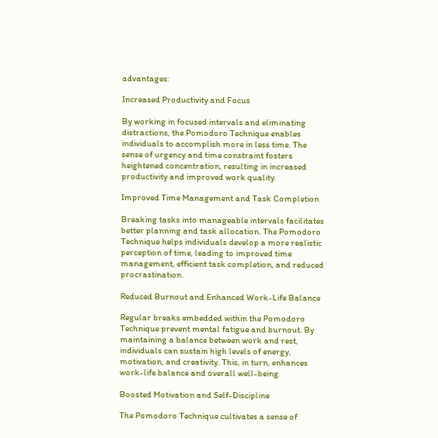advantages:

Increased Productivity and Focus

By working in focused intervals and eliminating distractions, the Pomodoro Technique enables individuals to accomplish more in less time. The sense of urgency and time constraint fosters heightened concentration, resulting in increased productivity and improved work quality.

Improved Time Management and Task Completion

Breaking tasks into manageable intervals facilitates better planning and task allocation. The Pomodoro Technique helps individuals develop a more realistic perception of time, leading to improved time management, efficient task completion, and reduced procrastination.

Reduced Burnout and Enhanced Work-Life Balance

Regular breaks embedded within the Pomodoro Technique prevent mental fatigue and burnout. By maintaining a balance between work and rest, individuals can sustain high levels of energy, motivation, and creativity. This, in turn, enhances work-life balance and overall well-being.

Boosted Motivation and Self-Discipline

The Pomodoro Technique cultivates a sense of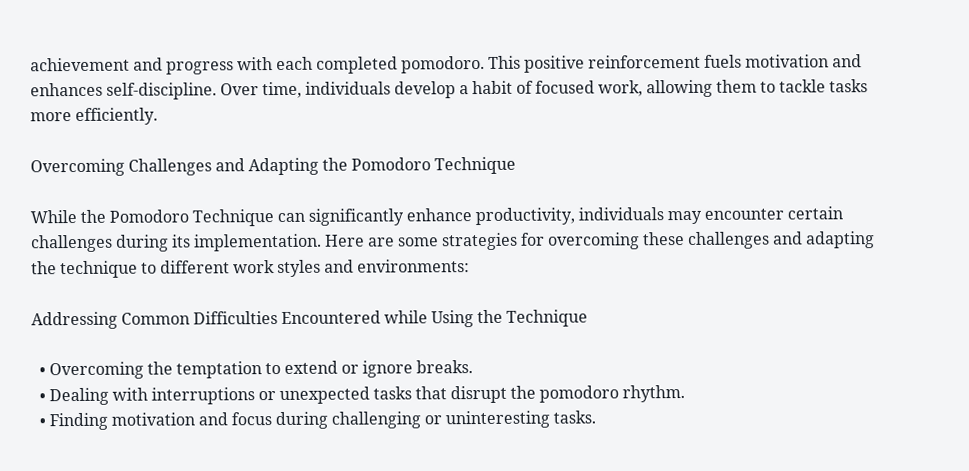achievement and progress with each completed pomodoro. This positive reinforcement fuels motivation and enhances self-discipline. Over time, individuals develop a habit of focused work, allowing them to tackle tasks more efficiently.

Overcoming Challenges and Adapting the Pomodoro Technique

While the Pomodoro Technique can significantly enhance productivity, individuals may encounter certain challenges during its implementation. Here are some strategies for overcoming these challenges and adapting the technique to different work styles and environments:

Addressing Common Difficulties Encountered while Using the Technique

  • Overcoming the temptation to extend or ignore breaks.
  • Dealing with interruptions or unexpected tasks that disrupt the pomodoro rhythm.
  • Finding motivation and focus during challenging or uninteresting tasks.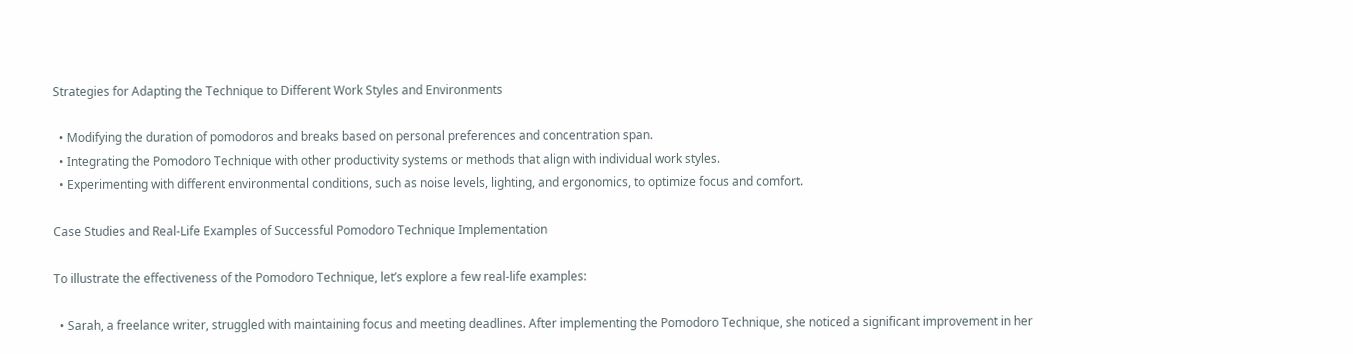Strategies for Adapting the Technique to Different Work Styles and Environments

  • Modifying the duration of pomodoros and breaks based on personal preferences and concentration span.
  • Integrating the Pomodoro Technique with other productivity systems or methods that align with individual work styles.
  • Experimenting with different environmental conditions, such as noise levels, lighting, and ergonomics, to optimize focus and comfort.

Case Studies and Real-Life Examples of Successful Pomodoro Technique Implementation

To illustrate the effectiveness of the Pomodoro Technique, let’s explore a few real-life examples:

  • Sarah, a freelance writer, struggled with maintaining focus and meeting deadlines. After implementing the Pomodoro Technique, she noticed a significant improvement in her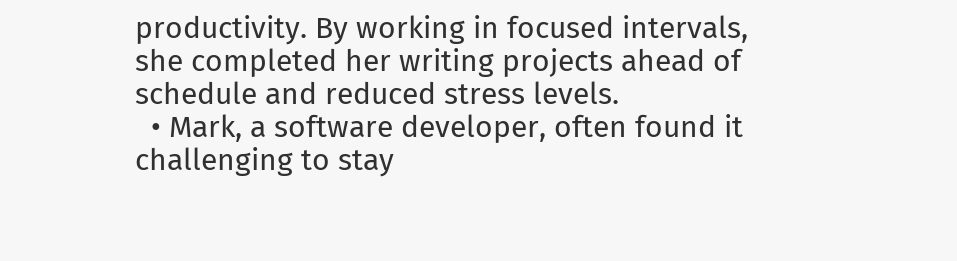productivity. By working in focused intervals, she completed her writing projects ahead of schedule and reduced stress levels.
  • Mark, a software developer, often found it challenging to stay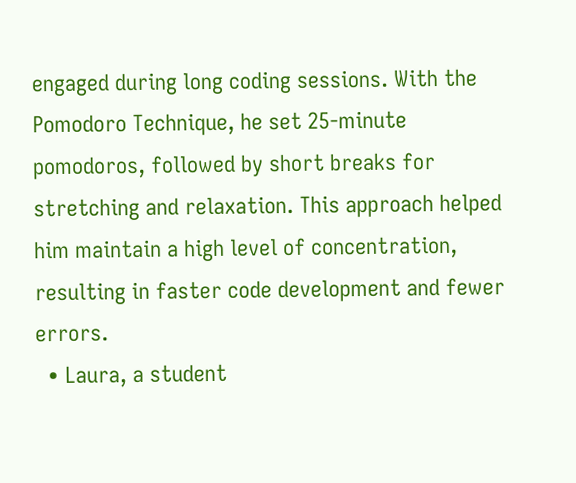engaged during long coding sessions. With the Pomodoro Technique, he set 25-minute pomodoros, followed by short breaks for stretching and relaxation. This approach helped him maintain a high level of concentration, resulting in faster code development and fewer errors.
  • Laura, a student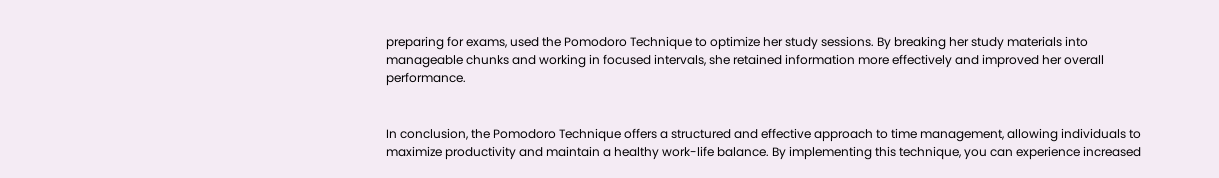preparing for exams, used the Pomodoro Technique to optimize her study sessions. By breaking her study materials into manageable chunks and working in focused intervals, she retained information more effectively and improved her overall performance.


In conclusion, the Pomodoro Technique offers a structured and effective approach to time management, allowing individuals to maximize productivity and maintain a healthy work-life balance. By implementing this technique, you can experience increased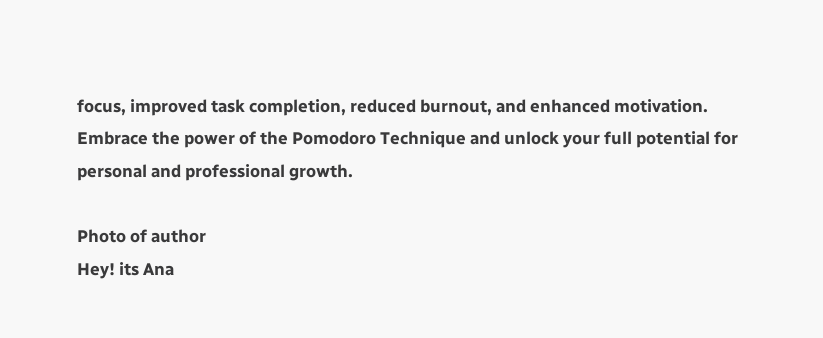focus, improved task completion, reduced burnout, and enhanced motivation. Embrace the power of the Pomodoro Technique and unlock your full potential for personal and professional growth.

Photo of author
Hey! its Ana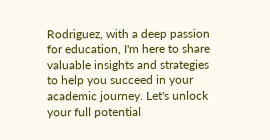Rodriguez, with a deep passion for education, I'm here to share valuable insights and strategies to help you succeed in your academic journey. Let's unlock your full potential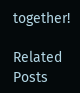together!

Related Posts